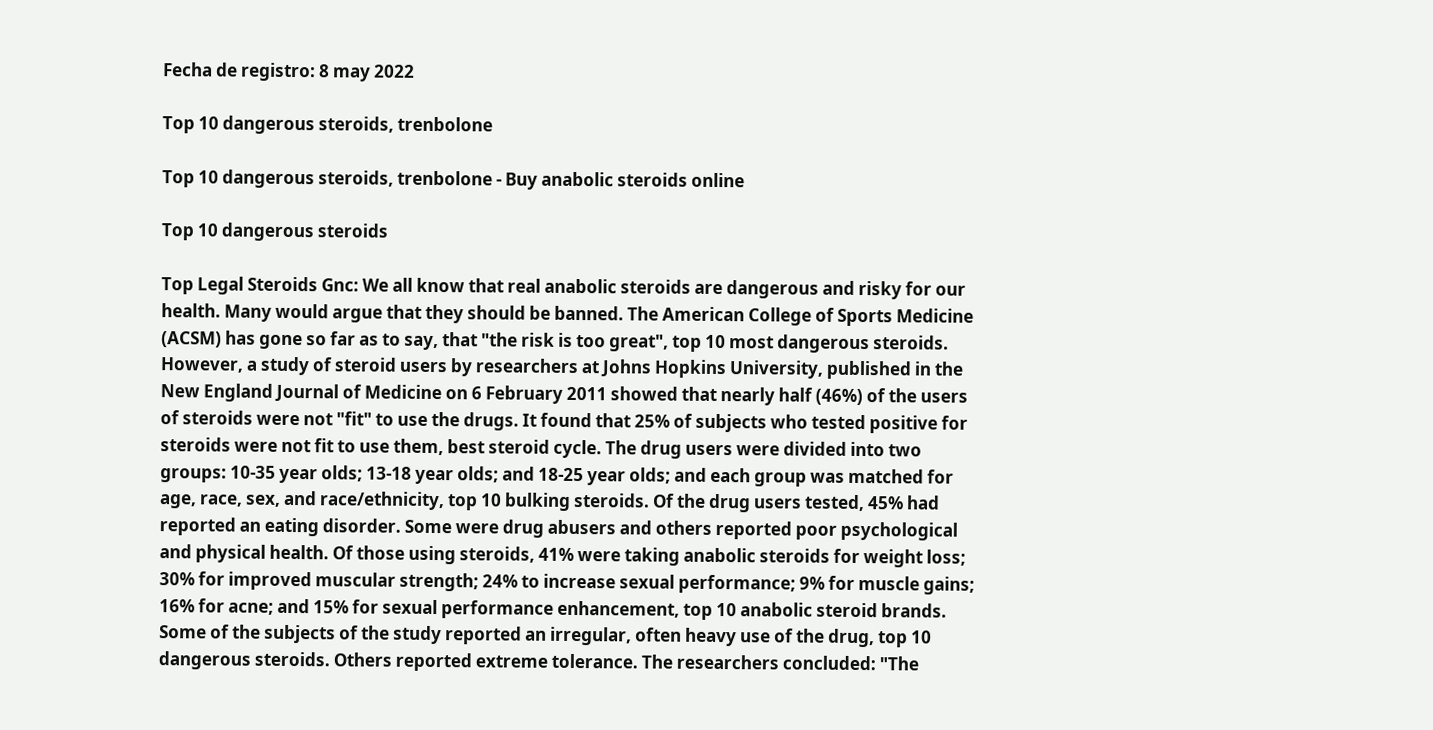Fecha de registro: 8 may 2022

Top 10 dangerous steroids, trenbolone

Top 10 dangerous steroids, trenbolone - Buy anabolic steroids online

Top 10 dangerous steroids

Top Legal Steroids Gnc: We all know that real anabolic steroids are dangerous and risky for our health. Many would argue that they should be banned. The American College of Sports Medicine (ACSM) has gone so far as to say, that "the risk is too great", top 10 most dangerous steroids. However, a study of steroid users by researchers at Johns Hopkins University, published in the New England Journal of Medicine on 6 February 2011 showed that nearly half (46%) of the users of steroids were not "fit" to use the drugs. It found that 25% of subjects who tested positive for steroids were not fit to use them, best steroid cycle. The drug users were divided into two groups: 10-35 year olds; 13-18 year olds; and 18-25 year olds; and each group was matched for age, race, sex, and race/ethnicity, top 10 bulking steroids. Of the drug users tested, 45% had reported an eating disorder. Some were drug abusers and others reported poor psychological and physical health. Of those using steroids, 41% were taking anabolic steroids for weight loss; 30% for improved muscular strength; 24% to increase sexual performance; 9% for muscle gains; 16% for acne; and 15% for sexual performance enhancement, top 10 anabolic steroid brands. Some of the subjects of the study reported an irregular, often heavy use of the drug, top 10 dangerous steroids. Others reported extreme tolerance. The researchers concluded: "The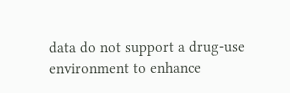data do not support a drug-use environment to enhance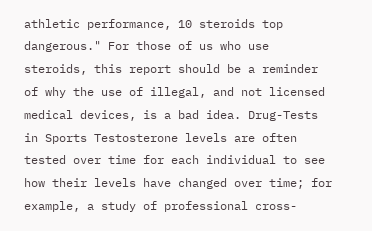athletic performance, 10 steroids top dangerous." For those of us who use steroids, this report should be a reminder of why the use of illegal, and not licensed medical devices, is a bad idea. Drug-Tests in Sports Testosterone levels are often tested over time for each individual to see how their levels have changed over time; for example, a study of professional cross-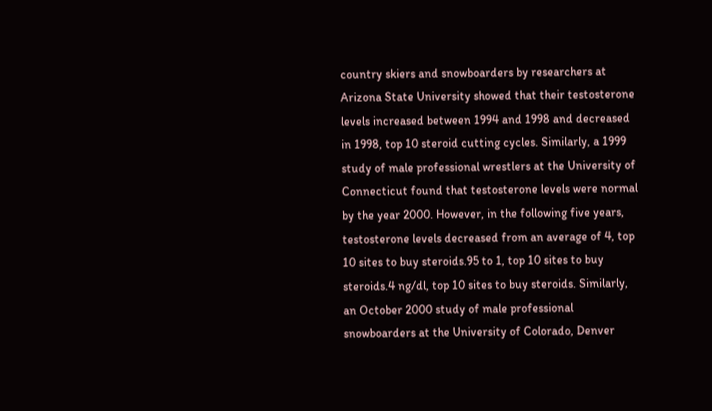country skiers and snowboarders by researchers at Arizona State University showed that their testosterone levels increased between 1994 and 1998 and decreased in 1998, top 10 steroid cutting cycles. Similarly, a 1999 study of male professional wrestlers at the University of Connecticut found that testosterone levels were normal by the year 2000. However, in the following five years, testosterone levels decreased from an average of 4, top 10 sites to buy steroids.95 to 1, top 10 sites to buy steroids.4 ng/dl, top 10 sites to buy steroids. Similarly, an October 2000 study of male professional snowboarders at the University of Colorado, Denver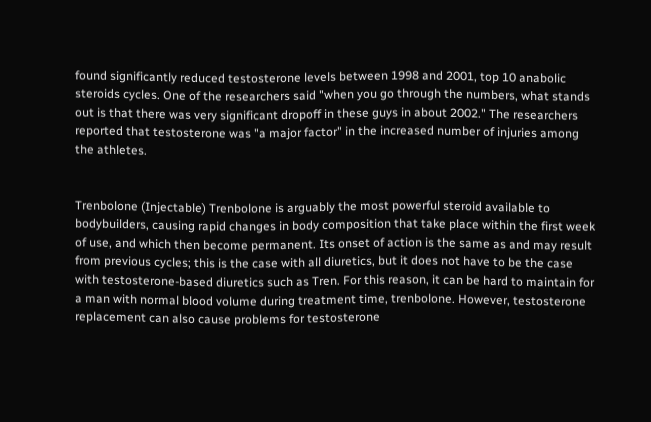found significantly reduced testosterone levels between 1998 and 2001, top 10 anabolic steroids cycles. One of the researchers said "when you go through the numbers, what stands out is that there was very significant dropoff in these guys in about 2002." The researchers reported that testosterone was "a major factor" in the increased number of injuries among the athletes.


Trenbolone (Injectable) Trenbolone is arguably the most powerful steroid available to bodybuilders, causing rapid changes in body composition that take place within the first week of use, and which then become permanent. Its onset of action is the same as and may result from previous cycles; this is the case with all diuretics, but it does not have to be the case with testosterone-based diuretics such as Tren. For this reason, it can be hard to maintain for a man with normal blood volume during treatment time, trenbolone. However, testosterone replacement can also cause problems for testosterone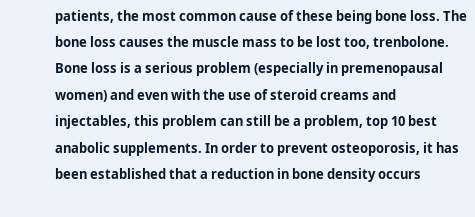patients, the most common cause of these being bone loss. The bone loss causes the muscle mass to be lost too, trenbolone. Bone loss is a serious problem (especially in premenopausal women) and even with the use of steroid creams and injectables, this problem can still be a problem, top 10 best anabolic supplements. In order to prevent osteoporosis, it has been established that a reduction in bone density occurs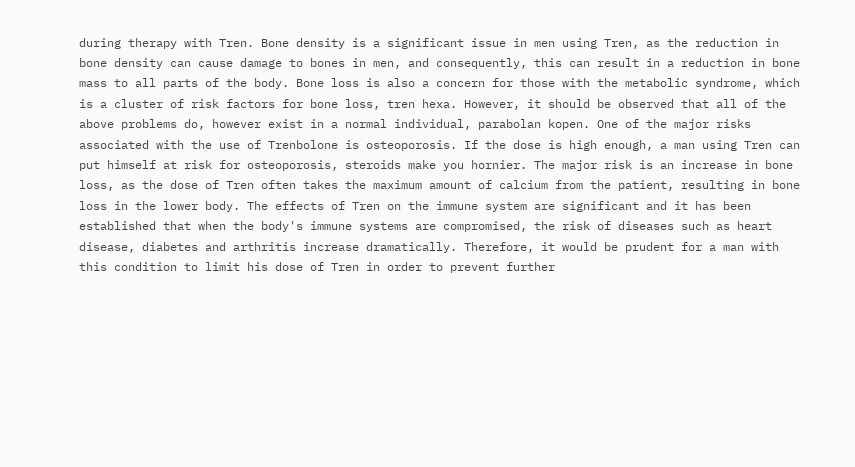during therapy with Tren. Bone density is a significant issue in men using Tren, as the reduction in bone density can cause damage to bones in men, and consequently, this can result in a reduction in bone mass to all parts of the body. Bone loss is also a concern for those with the metabolic syndrome, which is a cluster of risk factors for bone loss, tren hexa. However, it should be observed that all of the above problems do, however exist in a normal individual, parabolan kopen. One of the major risks associated with the use of Trenbolone is osteoporosis. If the dose is high enough, a man using Tren can put himself at risk for osteoporosis, steroids make you hornier. The major risk is an increase in bone loss, as the dose of Tren often takes the maximum amount of calcium from the patient, resulting in bone loss in the lower body. The effects of Tren on the immune system are significant and it has been established that when the body's immune systems are compromised, the risk of diseases such as heart disease, diabetes and arthritis increase dramatically. Therefore, it would be prudent for a man with this condition to limit his dose of Tren in order to prevent further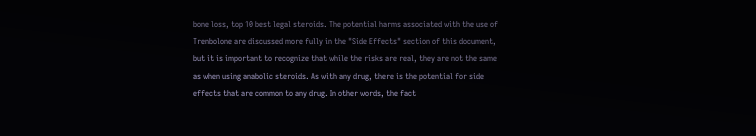bone loss, top 10 best legal steroids. The potential harms associated with the use of Trenbolone are discussed more fully in the "Side Effects" section of this document, but it is important to recognize that while the risks are real, they are not the same as when using anabolic steroids. As with any drug, there is the potential for side effects that are common to any drug. In other words, the fact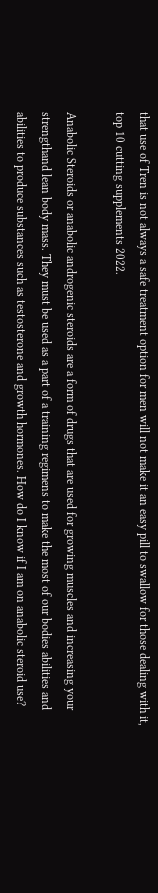that use of Tren is not always a safe treatment option for men will not make it an easy pill to swallow for those dealing with it, top 10 cutting supplements 2022.

Anabolic Steroids or anabolic androgenic steroids are a form of drugs that are used for growing muscles and increasing your strengthand lean body mass. They must be used as a part of a training regimens to make the most of our bodies abilities and abilities to produce substances such as testosterone and growth hormones. How do I know if I am on anabolic steroid use?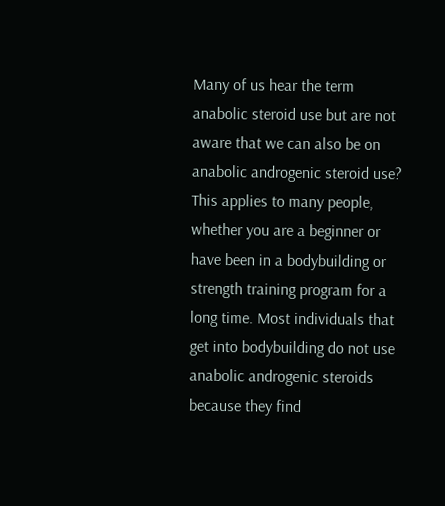Many of us hear the term anabolic steroid use but are not aware that we can also be on anabolic androgenic steroid use? This applies to many people, whether you are a beginner or have been in a bodybuilding or strength training program for a long time. Most individuals that get into bodybuilding do not use anabolic androgenic steroids because they find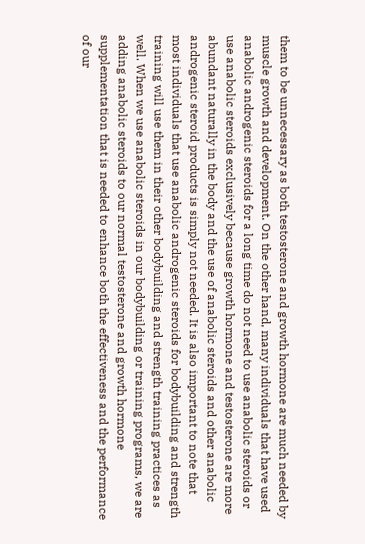them to be unnecessary as both testosterone and growth hormone are much needed by muscle growth and development. On the other hand, many individuals that have used anabolic androgenic steroids for a long time do not need to use anabolic steroids or use anabolic steroids exclusively because growth hormone and testosterone are more abundant naturally in the body and the use of anabolic steroids and other anabolic androgenic steroid products is simply not needed. It is also important to note that most individuals that use anabolic androgenic steroids for bodybuilding and strength training will use them in their other bodybuilding and strength training practices as well. When we use anabolic steroids in our bodybuilding or training programs, we are adding anabolic steroids to our normal testosterone and growth hormone supplementation that is needed to enhance both the effectiveness and the performance of our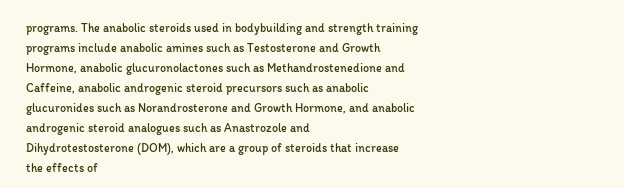programs. The anabolic steroids used in bodybuilding and strength training programs include anabolic amines such as Testosterone and Growth Hormone, anabolic glucuronolactones such as Methandrostenedione and Caffeine, anabolic androgenic steroid precursors such as anabolic glucuronides such as Norandrosterone and Growth Hormone, and anabolic androgenic steroid analogues such as Anastrozole and Dihydrotestosterone (DOM), which are a group of steroids that increase the effects of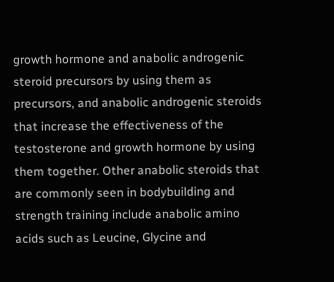growth hormone and anabolic androgenic steroid precursors by using them as precursors, and anabolic androgenic steroids that increase the effectiveness of the testosterone and growth hormone by using them together. Other anabolic steroids that are commonly seen in bodybuilding and strength training include anabolic amino acids such as Leucine, Glycine and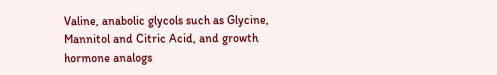Valine, anabolic glycols such as Glycine, Mannitol and Citric Acid, and growth hormone analogs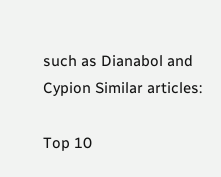such as Dianabol and Cypion Similar articles:

Top 10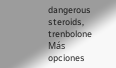dangerous steroids, trenbolone
Más opciones